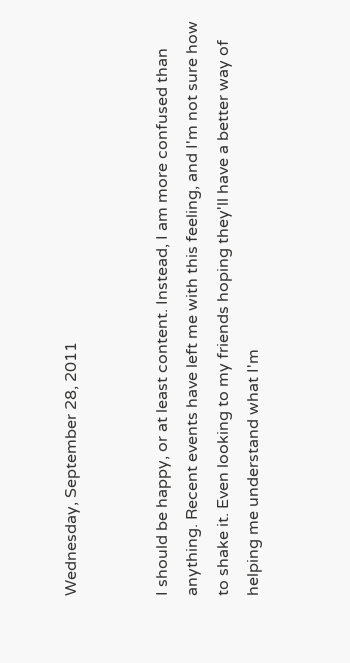Wednesday, September 28, 2011


I should be happy, or at least content. Instead, I am more confused than anything. Recent events have left me with this feeling, and I'm not sure how to shake it. Even looking to my friends hoping they'll have a better way of helping me understand what I'm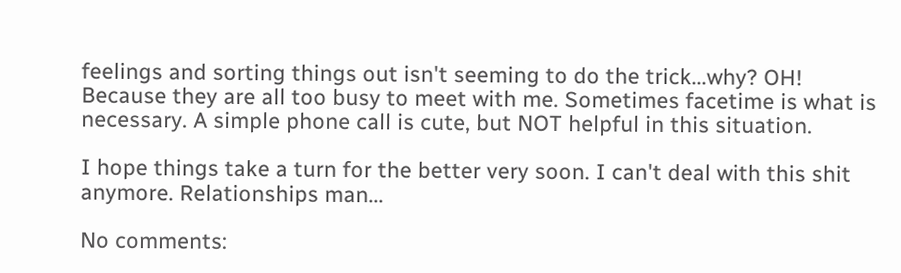feelings and sorting things out isn't seeming to do the trick...why? OH! Because they are all too busy to meet with me. Sometimes facetime is what is necessary. A simple phone call is cute, but NOT helpful in this situation.

I hope things take a turn for the better very soon. I can't deal with this shit anymore. Relationships man...

No comments: